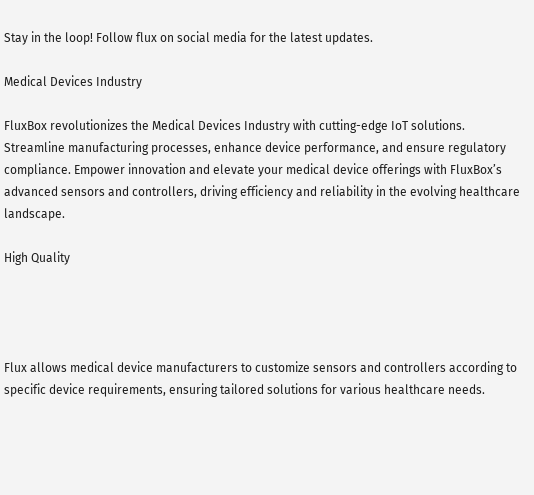Stay in the loop! Follow flux on social media for the latest updates.

Medical Devices Industry

FluxBox revolutionizes the Medical Devices Industry with cutting-edge IoT solutions. Streamline manufacturing processes, enhance device performance, and ensure regulatory compliance. Empower innovation and elevate your medical device offerings with FluxBox’s advanced sensors and controllers, driving efficiency and reliability in the evolving healthcare landscape.

High Quality




Flux allows medical device manufacturers to customize sensors and controllers according to specific device requirements, ensuring tailored solutions for various healthcare needs.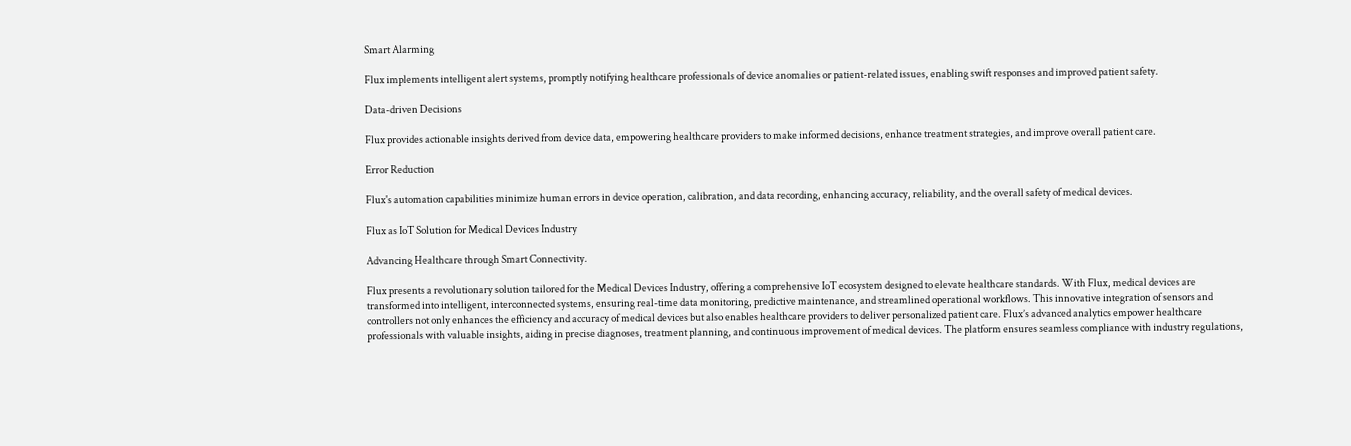Smart Alarming

Flux implements intelligent alert systems, promptly notifying healthcare professionals of device anomalies or patient-related issues, enabling swift responses and improved patient safety.

Data-driven Decisions

Flux provides actionable insights derived from device data, empowering healthcare providers to make informed decisions, enhance treatment strategies, and improve overall patient care.

Error Reduction

Flux's automation capabilities minimize human errors in device operation, calibration, and data recording, enhancing accuracy, reliability, and the overall safety of medical devices.

Flux as IoT Solution for Medical Devices Industry

Advancing Healthcare through Smart Connectivity.

Flux presents a revolutionary solution tailored for the Medical Devices Industry, offering a comprehensive IoT ecosystem designed to elevate healthcare standards. With Flux, medical devices are transformed into intelligent, interconnected systems, ensuring real-time data monitoring, predictive maintenance, and streamlined operational workflows. This innovative integration of sensors and controllers not only enhances the efficiency and accuracy of medical devices but also enables healthcare providers to deliver personalized patient care. Flux’s advanced analytics empower healthcare professionals with valuable insights, aiding in precise diagnoses, treatment planning, and continuous improvement of medical devices. The platform ensures seamless compliance with industry regulations,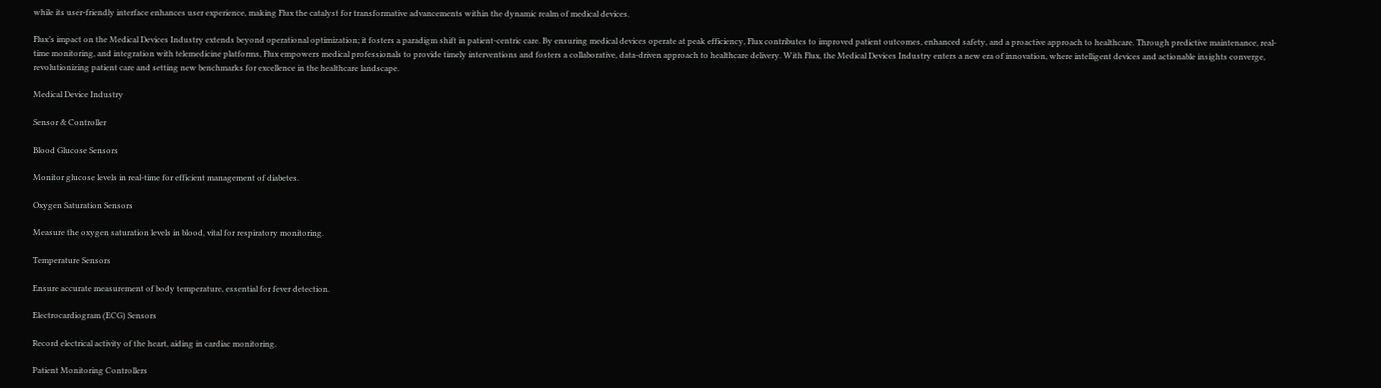while its user-friendly interface enhances user experience, making Flux the catalyst for transformative advancements within the dynamic realm of medical devices.

Flux’s impact on the Medical Devices Industry extends beyond operational optimization; it fosters a paradigm shift in patient-centric care. By ensuring medical devices operate at peak efficiency, Flux contributes to improved patient outcomes, enhanced safety, and a proactive approach to healthcare. Through predictive maintenance, real-time monitoring, and integration with telemedicine platforms, Flux empowers medical professionals to provide timely interventions and fosters a collaborative, data-driven approach to healthcare delivery. With Flux, the Medical Devices Industry enters a new era of innovation, where intelligent devices and actionable insights converge, revolutionizing patient care and setting new benchmarks for excellence in the healthcare landscape.

Medical Device Industry

Sensor & Controller

Blood Glucose Sensors

Monitor glucose levels in real-time for efficient management of diabetes.

Oxygen Saturation Sensors

Measure the oxygen saturation levels in blood, vital for respiratory monitoring.

Temperature Sensors

Ensure accurate measurement of body temperature, essential for fever detection.

Electrocardiogram (ECG) Sensors

Record electrical activity of the heart, aiding in cardiac monitoring.

Patient Monitoring Controllers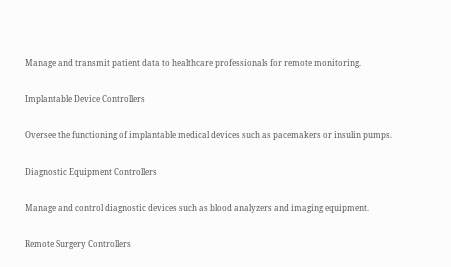Manage and transmit patient data to healthcare professionals for remote monitoring.

Implantable Device Controllers

Oversee the functioning of implantable medical devices such as pacemakers or insulin pumps.

Diagnostic Equipment Controllers

Manage and control diagnostic devices such as blood analyzers and imaging equipment.

Remote Surgery Controllers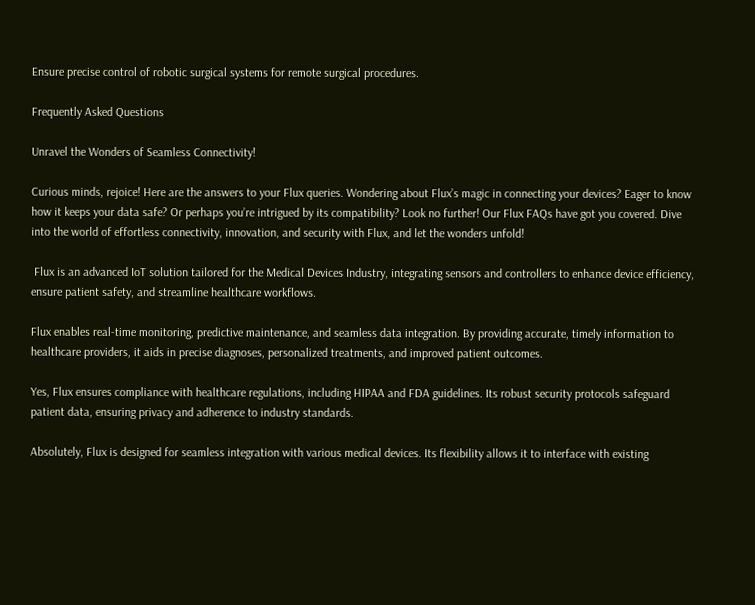Ensure precise control of robotic surgical systems for remote surgical procedures.

Frequently Asked Questions

Unravel the Wonders of Seamless Connectivity!

Curious minds, rejoice! Here are the answers to your Flux queries. Wondering about Flux’s magic in connecting your devices? Eager to know how it keeps your data safe? Or perhaps you’re intrigued by its compatibility? Look no further! Our Flux FAQs have got you covered. Dive into the world of effortless connectivity, innovation, and security with Flux, and let the wonders unfold!

 Flux is an advanced IoT solution tailored for the Medical Devices Industry, integrating sensors and controllers to enhance device efficiency, ensure patient safety, and streamline healthcare workflows.

Flux enables real-time monitoring, predictive maintenance, and seamless data integration. By providing accurate, timely information to healthcare providers, it aids in precise diagnoses, personalized treatments, and improved patient outcomes.

Yes, Flux ensures compliance with healthcare regulations, including HIPAA and FDA guidelines. Its robust security protocols safeguard patient data, ensuring privacy and adherence to industry standards.

Absolutely, Flux is designed for seamless integration with various medical devices. Its flexibility allows it to interface with existing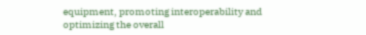equipment, promoting interoperability and optimizing the overall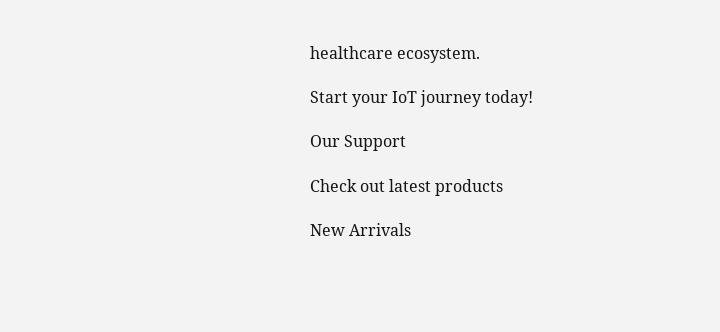healthcare ecosystem.

Start your IoT journey today!

Our Support

Check out latest products

New Arrivals